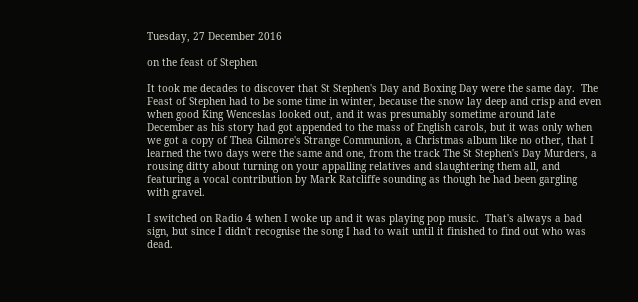Tuesday, 27 December 2016

on the feast of Stephen

It took me decades to discover that St Stephen's Day and Boxing Day were the same day.  The Feast of Stephen had to be some time in winter, because the snow lay deep and crisp and even when good King Wenceslas looked out, and it was presumably sometime around late December as his story had got appended to the mass of English carols, but it was only when we got a copy of Thea Gilmore's Strange Communion, a Christmas album like no other, that I learned the two days were the same and one, from the track The St Stephen's Day Murders, a rousing ditty about turning on your appalling relatives and slaughtering them all, and featuring a vocal contribution by Mark Ratcliffe sounding as though he had been gargling with gravel.

I switched on Radio 4 when I woke up and it was playing pop music.  That's always a bad sign, but since I didn't recognise the song I had to wait until it finished to find out who was dead.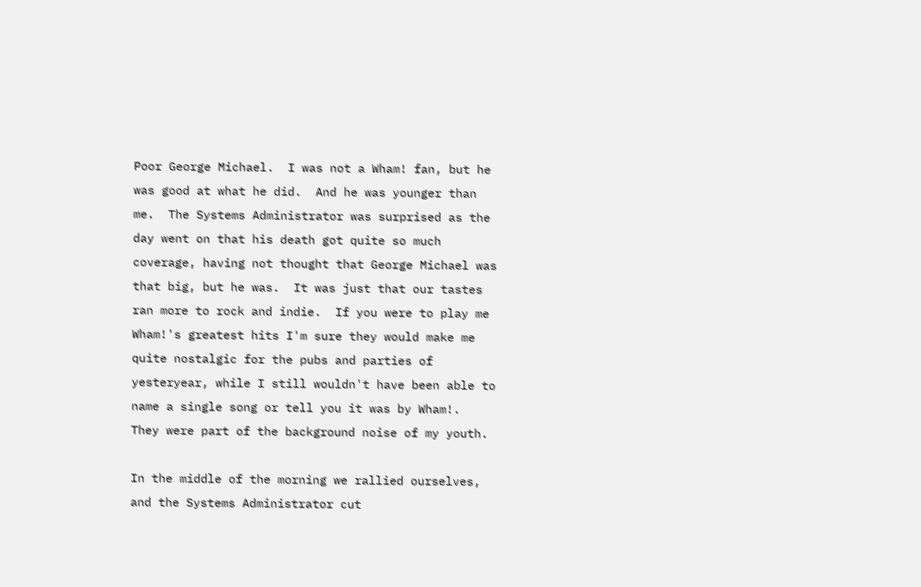Poor George Michael.  I was not a Wham! fan, but he was good at what he did.  And he was younger than me.  The Systems Administrator was surprised as the day went on that his death got quite so much coverage, having not thought that George Michael was that big, but he was.  It was just that our tastes ran more to rock and indie.  If you were to play me Wham!'s greatest hits I'm sure they would make me quite nostalgic for the pubs and parties of yesteryear, while I still wouldn't have been able to name a single song or tell you it was by Wham!.  They were part of the background noise of my youth.

In the middle of the morning we rallied ourselves, and the Systems Administrator cut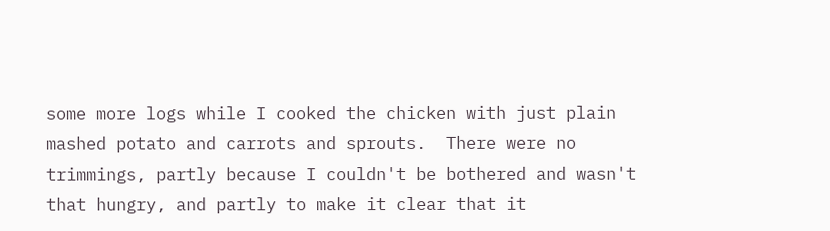some more logs while I cooked the chicken with just plain mashed potato and carrots and sprouts.  There were no trimmings, partly because I couldn't be bothered and wasn't that hungry, and partly to make it clear that it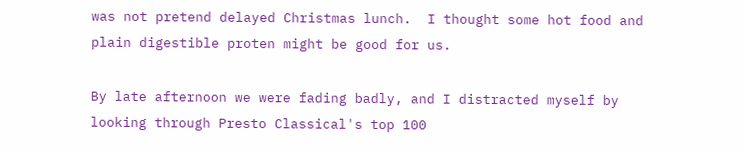was not pretend delayed Christmas lunch.  I thought some hot food and plain digestible proten might be good for us.

By late afternoon we were fading badly, and I distracted myself by looking through Presto Classical's top 100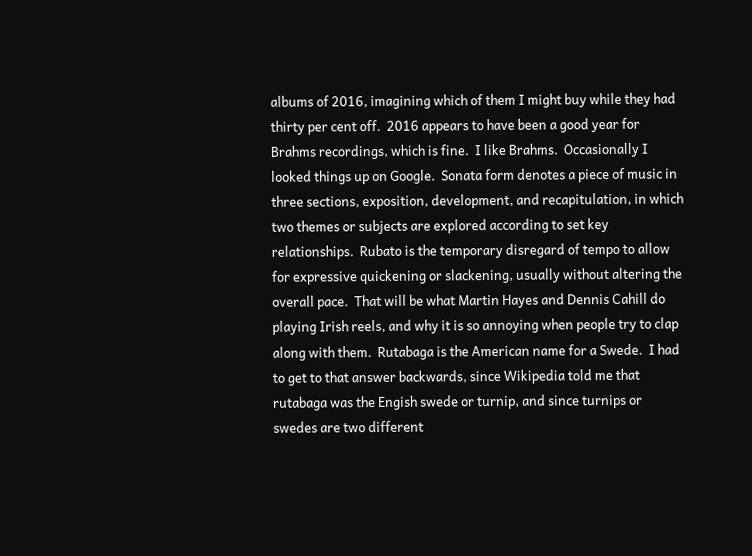albums of 2016, imagining which of them I might buy while they had thirty per cent off.  2016 appears to have been a good year for Brahms recordings, which is fine.  I like Brahms.  Occasionally I looked things up on Google.  Sonata form denotes a piece of music in three sections, exposition, development, and recapitulation, in which two themes or subjects are explored according to set key relationships.  Rubato is the temporary disregard of tempo to allow for expressive quickening or slackening, usually without altering the overall pace.  That will be what Martin Hayes and Dennis Cahill do playing Irish reels, and why it is so annoying when people try to clap along with them.  Rutabaga is the American name for a Swede.  I had to get to that answer backwards, since Wikipedia told me that rutabaga was the Engish swede or turnip, and since turnips or swedes are two different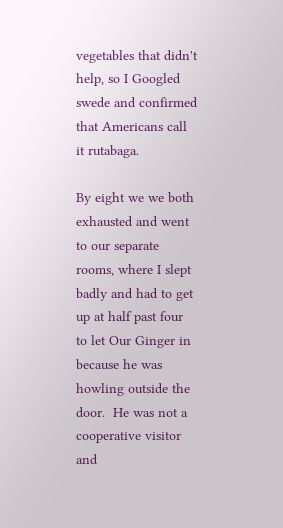vegetables that didn't help, so I Googled swede and confirmed that Americans call it rutabaga.

By eight we we both exhausted and went to our separate rooms, where I slept badly and had to get up at half past four to let Our Ginger in because he was howling outside the door.  He was not a cooperative visitor and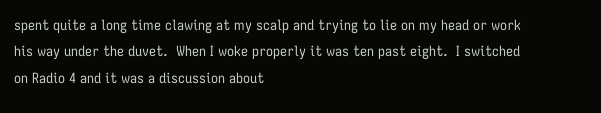spent quite a long time clawing at my scalp and trying to lie on my head or work his way under the duvet.  When I woke properly it was ten past eight.  I switched on Radio 4 and it was a discussion about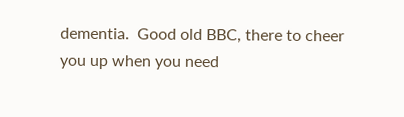dementia.  Good old BBC, there to cheer you up when you need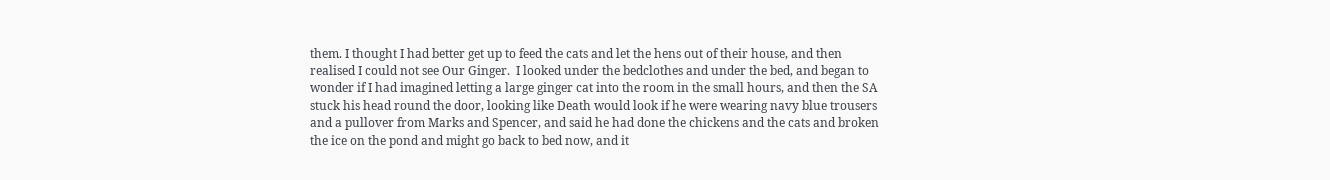them. I thought I had better get up to feed the cats and let the hens out of their house, and then realised I could not see Our Ginger.  I looked under the bedclothes and under the bed, and began to wonder if I had imagined letting a large ginger cat into the room in the small hours, and then the SA stuck his head round the door, looking like Death would look if he were wearing navy blue trousers and a pullover from Marks and Spencer, and said he had done the chickens and the cats and broken the ice on the pond and might go back to bed now, and it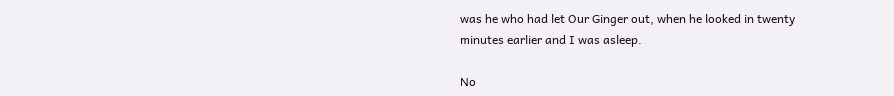was he who had let Our Ginger out, when he looked in twenty minutes earlier and I was asleep.

No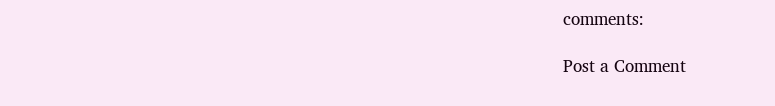comments:

Post a Comment